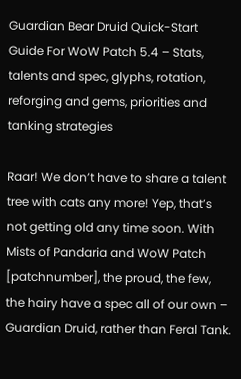Guardian Bear Druid Quick-Start Guide For WoW Patch 5.4 – Stats, talents and spec, glyphs, rotation, reforging and gems, priorities and tanking strategies

Raar! We don’t have to share a talent tree with cats any more! Yep, that’s not getting old any time soon. With Mists of Pandaria and WoW Patch [patchnumber], the proud, the few, the hairy have a spec all of our own – Guardian Druid, rather than Feral Tank.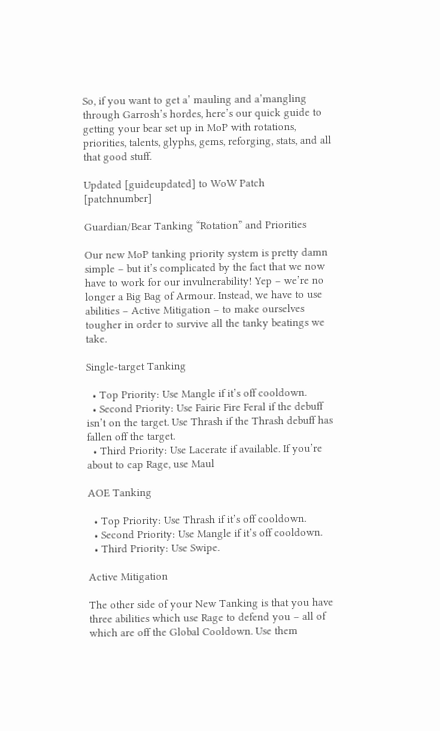So, if you want to get a’ mauling and a’mangling through Garrosh’s hordes, here’s our quick guide to getting your bear set up in MoP with rotations, priorities, talents, glyphs, gems, reforging, stats, and all that good stuff.

Updated [guideupdated] to WoW Patch [patchnumber]

Guardian/Bear Tanking “Rotation” and Priorities

Our new MoP tanking priority system is pretty damn simple – but it’s complicated by the fact that we now have to work for our invulnerability! Yep – we’re no longer a Big Bag of Armour. Instead, we have to use abilities – Active Mitigation – to make ourselves tougher in order to survive all the tanky beatings we take.

Single-target Tanking

  • Top Priority: Use Mangle if it’s off cooldown.
  • Second Priority: Use Fairie Fire Feral if the debuff isn’t on the target. Use Thrash if the Thrash debuff has fallen off the target.
  • Third Priority: Use Lacerate if available. If you’re about to cap Rage, use Maul

AOE Tanking

  • Top Priority: Use Thrash if it’s off cooldown.
  • Second Priority: Use Mangle if it’s off cooldown.
  • Third Priority: Use Swipe.

Active Mitigation

The other side of your New Tanking is that you have three abilities which use Rage to defend you – all of which are off the Global Cooldown. Use them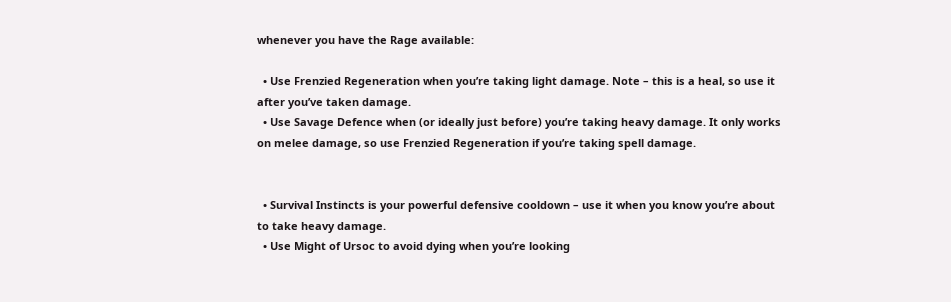whenever you have the Rage available:

  • Use Frenzied Regeneration when you’re taking light damage. Note – this is a heal, so use it after you’ve taken damage.
  • Use Savage Defence when (or ideally just before) you’re taking heavy damage. It only works on melee damage, so use Frenzied Regeneration if you’re taking spell damage.


  • Survival Instincts is your powerful defensive cooldown – use it when you know you’re about to take heavy damage.
  • Use Might of Ursoc to avoid dying when you’re looking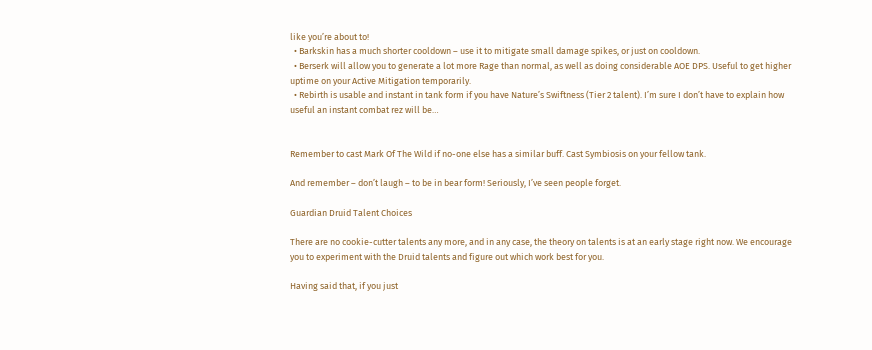like you’re about to!
  • Barkskin has a much shorter cooldown – use it to mitigate small damage spikes, or just on cooldown.
  • Berserk will allow you to generate a lot more Rage than normal, as well as doing considerable AOE DPS. Useful to get higher uptime on your Active Mitigation temporarily.
  • Rebirth is usable and instant in tank form if you have Nature’s Swiftness (Tier 2 talent). I’m sure I don’t have to explain how useful an instant combat rez will be…


Remember to cast Mark Of The Wild if no-one else has a similar buff. Cast Symbiosis on your fellow tank.

And remember – don’t laugh – to be in bear form! Seriously, I’ve seen people forget.

Guardian Druid Talent Choices

There are no cookie-cutter talents any more, and in any case, the theory on talents is at an early stage right now. We encourage you to experiment with the Druid talents and figure out which work best for you.

Having said that, if you just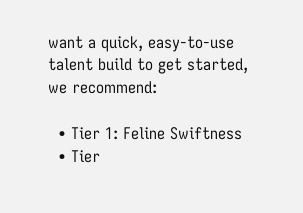want a quick, easy-to-use talent build to get started, we recommend:

  • Tier 1: Feline Swiftness
  • Tier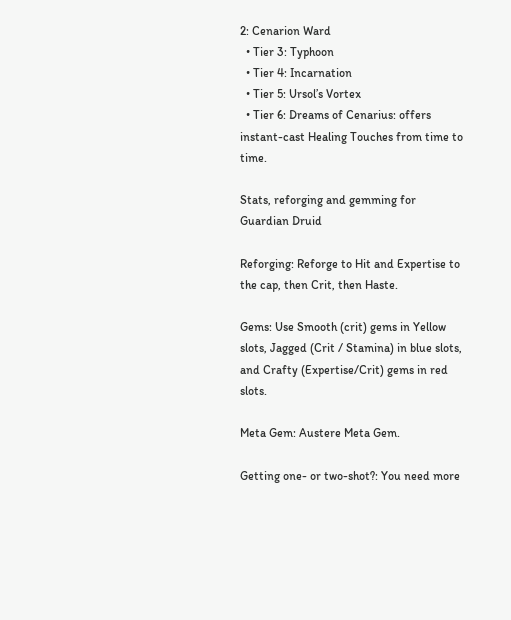2: Cenarion Ward
  • Tier 3: Typhoon
  • Tier 4: Incarnation
  • Tier 5: Ursol’s Vortex
  • Tier 6: Dreams of Cenarius: offers instant-cast Healing Touches from time to time.

Stats, reforging and gemming for Guardian Druid

Reforging: Reforge to Hit and Expertise to the cap, then Crit, then Haste.

Gems: Use Smooth (crit) gems in Yellow slots, Jagged (Crit / Stamina) in blue slots, and Crafty (Expertise/Crit) gems in red slots.

Meta Gem: Austere Meta Gem.

Getting one- or two-shot?: You need more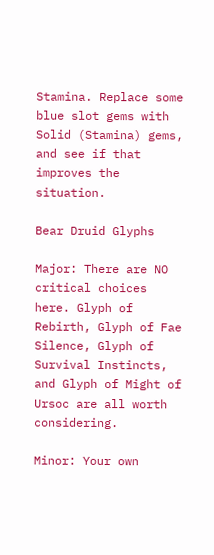Stamina. Replace some blue slot gems with Solid (Stamina) gems, and see if that improves the situation.

Bear Druid Glyphs

Major: There are NO critical choices here. Glyph of Rebirth, Glyph of Fae Silence, Glyph of Survival Instincts, and Glyph of Might of Ursoc are all worth considering.

Minor: Your own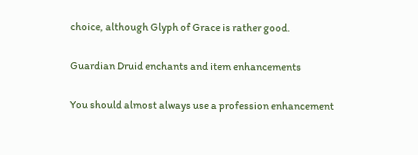choice, although Glyph of Grace is rather good.

Guardian Druid enchants and item enhancements

You should almost always use a profession enhancement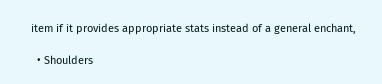item if it provides appropriate stats instead of a general enchant,

  • Shoulders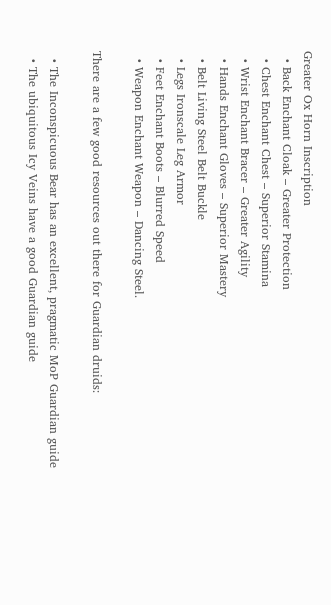Greater Ox Horn Inscription
  • Back Enchant Cloak – Greater Protection
  • Chest Enchant Chest – Superior Stamina
  • Wrist Enchant Bracer – Greater Agility
  • Hands Enchant Gloves – Superior Mastery
  • Belt Living Steel Belt Buckle
  • Legs Ironscale Leg Armor
  • Feet Enchant Boots – Blurred Speed
  • Weapon Enchant Weapon – Dancing Steel.

There are a few good resources out there for Guardian druids:

  • The Inconspicuous Bear has an excellent, pragmatic MoP Guardian guide
  • The ubiquitous Icy Veins have a good Guardian guide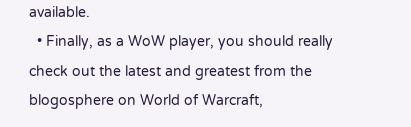available.
  • Finally, as a WoW player, you should really check out the latest and greatest from the blogosphere on World of Warcraft,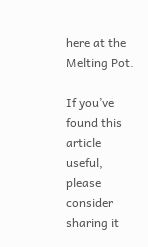here at the Melting Pot.

If you’ve found this article useful, please consider sharing it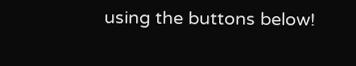using the buttons below!